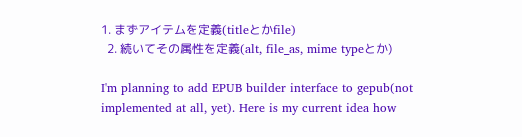1. まずアイテムを定義(titleとかfile)
  2. 続いてその属性を定義(alt, file_as, mime typeとか)

I'm planning to add EPUB builder interface to gepub(not implemented at all, yet). Here is my current idea how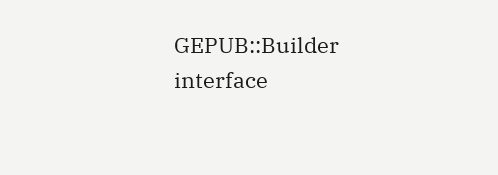GEPUB::Builder interface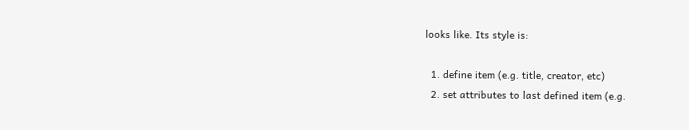looks like. Its style is:

  1. define item (e.g. title, creator, etc)
  2. set attributes to last defined item (e.g.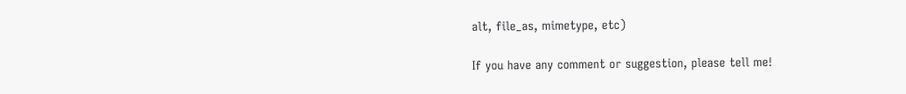alt, file_as, mimetype, etc)

If you have any comment or suggestion, please tell me!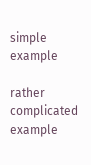simple example

rather complicated example